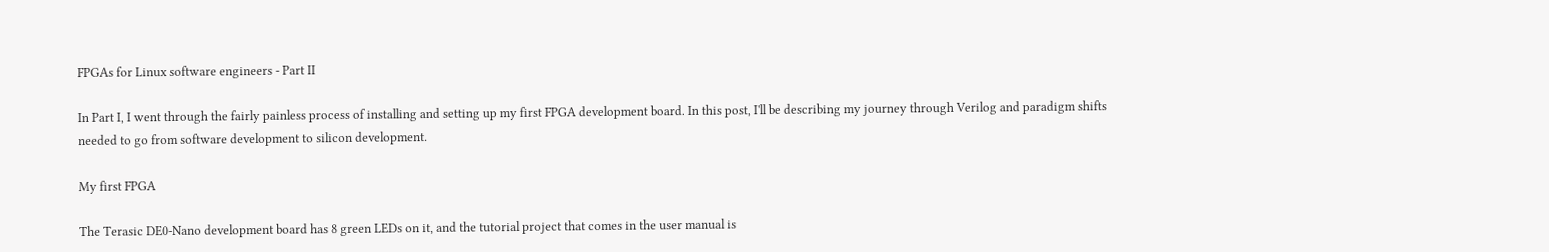FPGAs for Linux software engineers - Part II

In Part I, I went through the fairly painless process of installing and setting up my first FPGA development board. In this post, I'll be describing my journey through Verilog and paradigm shifts needed to go from software development to silicon development.

My first FPGA

The Terasic DE0-Nano development board has 8 green LEDs on it, and the tutorial project that comes in the user manual is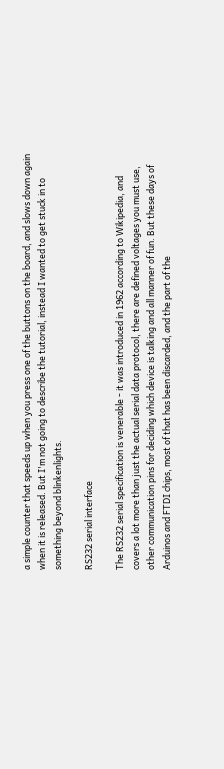a simple counter that speeds up when you press one of the buttons on the board, and slows down again when it is released. But I'm not going to describe the tutorial, instead I wanted to get stuck in to something beyond blinkenlights.

RS232 serial interface

The RS232 serial specification is venerable - it was introduced in 1962 according to Wikipedia, and covers a lot more than just the actual serial data protocol, there are defined voltages you must use, other communication pins for deciding which device is talking and all manner of fun. But these days of Arduinos and FTDI chips, most of that has been discarded, and the part of the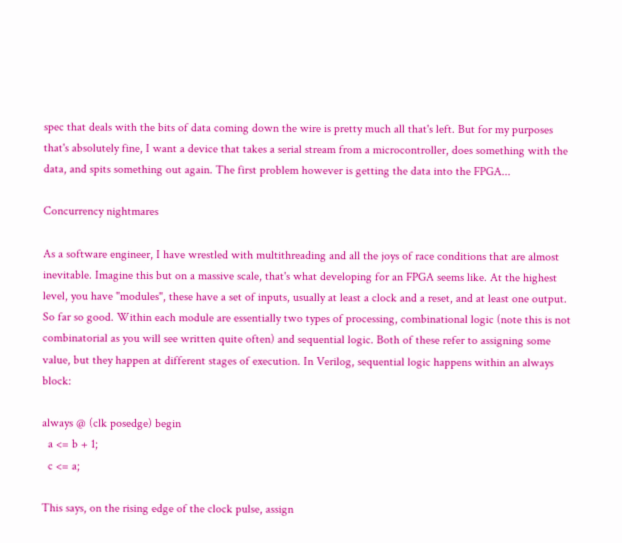spec that deals with the bits of data coming down the wire is pretty much all that's left. But for my purposes that's absolutely fine, I want a device that takes a serial stream from a microcontroller, does something with the data, and spits something out again. The first problem however is getting the data into the FPGA...

Concurrency nightmares

As a software engineer, I have wrestled with multithreading and all the joys of race conditions that are almost inevitable. Imagine this but on a massive scale, that's what developing for an FPGA seems like. At the highest level, you have "modules", these have a set of inputs, usually at least a clock and a reset, and at least one output. So far so good. Within each module are essentially two types of processing, combinational logic (note this is not combinatorial as you will see written quite often) and sequential logic. Both of these refer to assigning some value, but they happen at different stages of execution. In Verilog, sequential logic happens within an always block:

always @ (clk posedge) begin
  a <= b + 1;
  c <= a;

This says, on the rising edge of the clock pulse, assign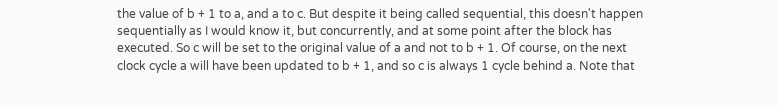the value of b + 1 to a, and a to c. But despite it being called sequential, this doesn't happen sequentially as I would know it, but concurrently, and at some point after the block has executed. So c will be set to the original value of a and not to b + 1. Of course, on the next clock cycle a will have been updated to b + 1, and so c is always 1 cycle behind a. Note that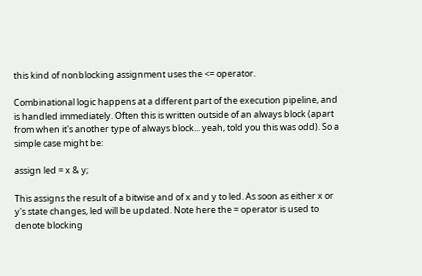this kind of nonblocking assignment uses the <= operator.

Combinational logic happens at a different part of the execution pipeline, and is handled immediately. Often this is written outside of an always block (apart from when it's another type of always block... yeah, told you this was odd). So a simple case might be:

assign led = x & y;

This assigns the result of a bitwise and of x and y to led. As soon as either x or y's state changes, led will be updated. Note here the = operator is used to denote blocking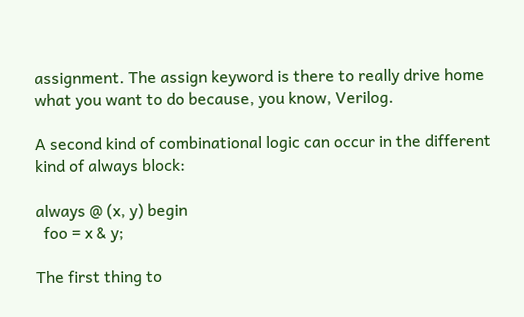assignment. The assign keyword is there to really drive home what you want to do because, you know, Verilog.

A second kind of combinational logic can occur in the different kind of always block:

always @ (x, y) begin
  foo = x & y;

The first thing to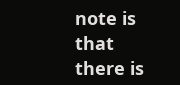note is that there is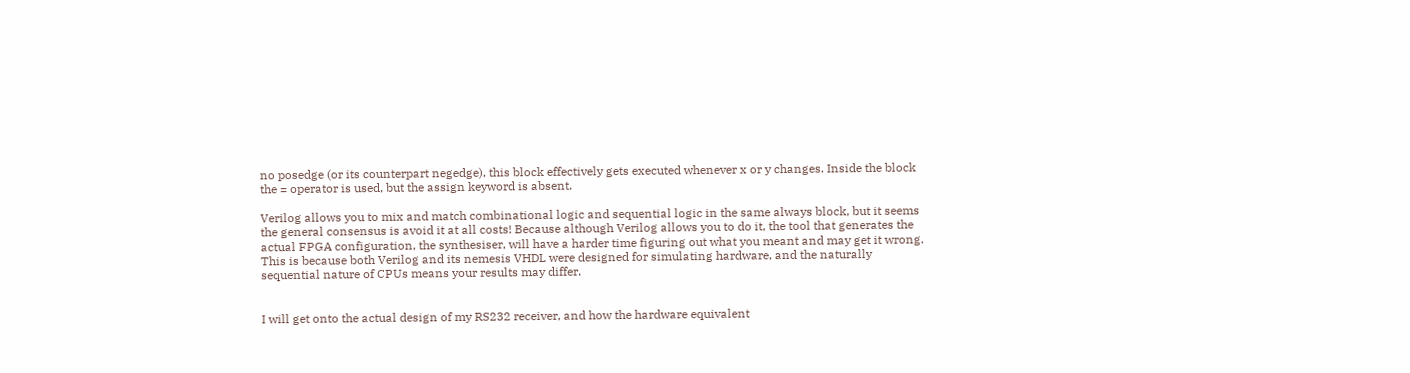no posedge (or its counterpart negedge), this block effectively gets executed whenever x or y changes. Inside the block the = operator is used, but the assign keyword is absent.

Verilog allows you to mix and match combinational logic and sequential logic in the same always block, but it seems the general consensus is avoid it at all costs! Because although Verilog allows you to do it, the tool that generates the actual FPGA configuration, the synthesiser, will have a harder time figuring out what you meant and may get it wrong. This is because both Verilog and its nemesis VHDL were designed for simulating hardware, and the naturally sequential nature of CPUs means your results may differ.


I will get onto the actual design of my RS232 receiver, and how the hardware equivalent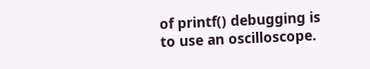of printf() debugging is to use an oscilloscope.